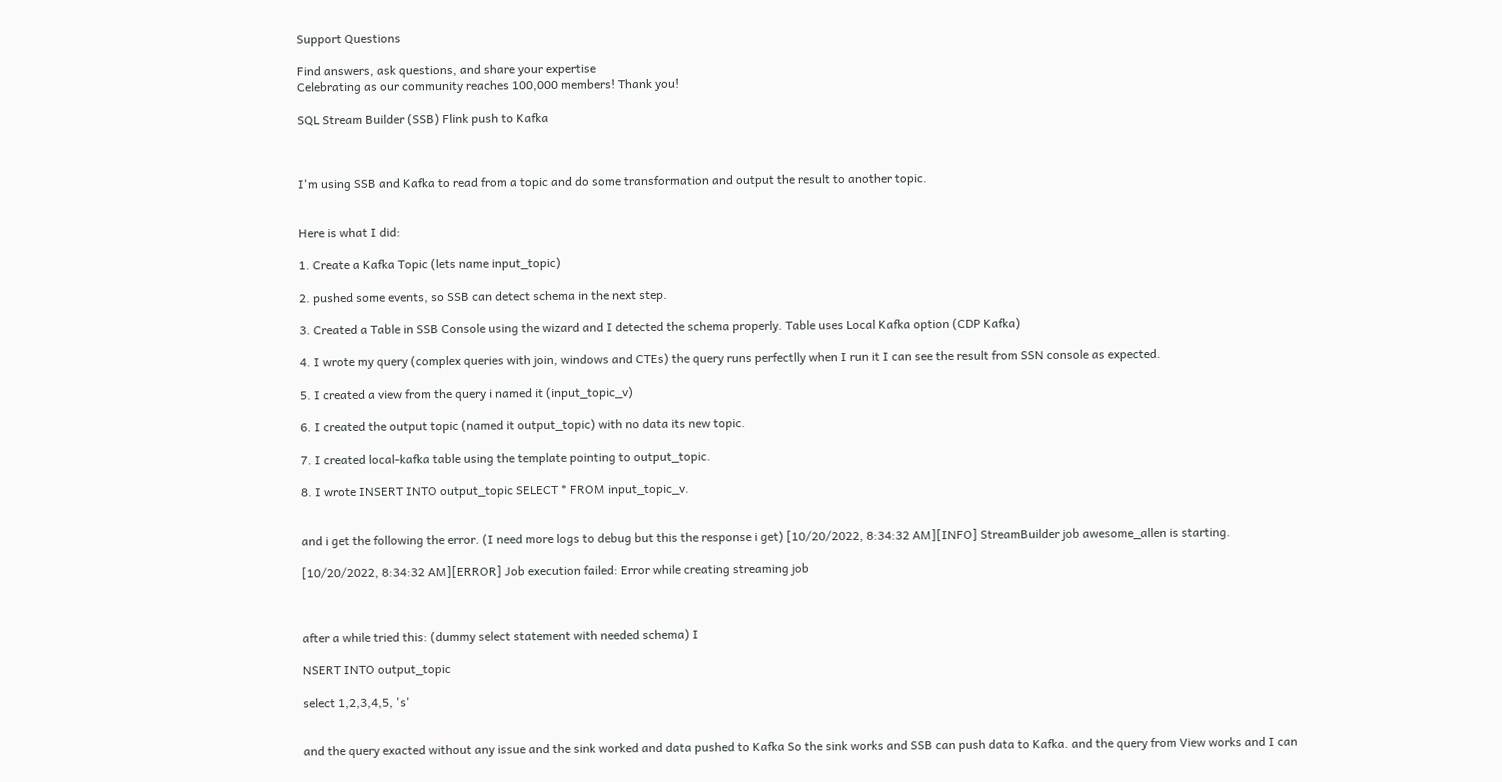Support Questions

Find answers, ask questions, and share your expertise
Celebrating as our community reaches 100,000 members! Thank you!

SQL Stream Builder (SSB) Flink push to Kafka



I'm using SSB and Kafka to read from a topic and do some transformation and output the result to another topic.


Here is what I did:

1. Create a Kafka Topic (lets name input_topic)

2. pushed some events, so SSB can detect schema in the next step.

3. Created a Table in SSB Console using the wizard and I detected the schema properly. Table uses Local Kafka option (CDP Kafka)

4. I wrote my query (complex queries with join, windows and CTEs) the query runs perfectlly when I run it I can see the result from SSN console as expected.

5. I created a view from the query i named it (input_topic_v)

6. I created the output topic (named it output_topic) with no data its new topic.

7. I created local-kafka table using the template pointing to output_topic.

8. I wrote INSERT INTO output_topic SELECT * FROM input_topic_v.


and i get the following the error. (I need more logs to debug but this the response i get) [10/20/2022, 8:34:32 AM][INFO] StreamBuilder job awesome_allen is starting.

[10/20/2022, 8:34:32 AM][ERROR] Job execution failed: Error while creating streaming job



after a while tried this: (dummy select statement with needed schema) I

NSERT INTO output_topic

select 1,2,3,4,5, 's'


and the query exacted without any issue and the sink worked and data pushed to Kafka So the sink works and SSB can push data to Kafka. and the query from View works and I can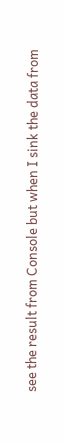see the result from Console but when I sink the data from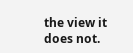the view it does not.